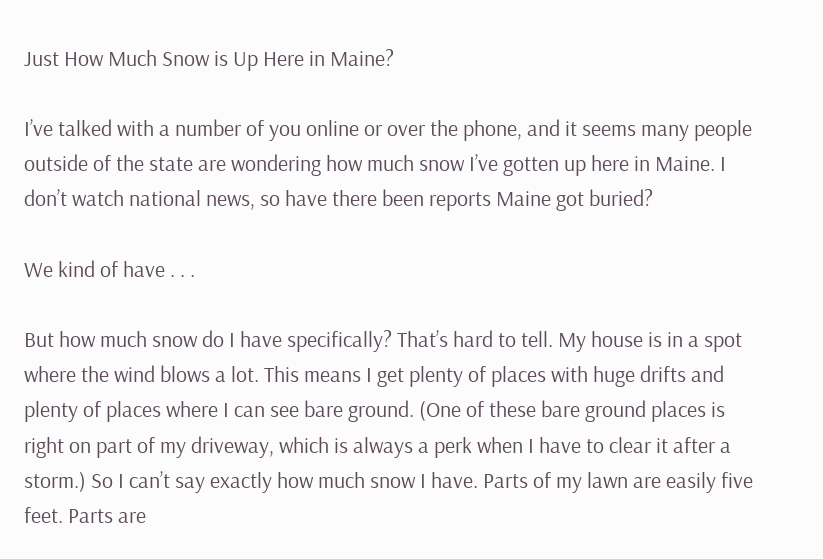Just How Much Snow is Up Here in Maine?

I’ve talked with a number of you online or over the phone, and it seems many people outside of the state are wondering how much snow I’ve gotten up here in Maine. I don’t watch national news, so have there been reports Maine got buried?

We kind of have . . .

But how much snow do I have specifically? That’s hard to tell. My house is in a spot where the wind blows a lot. This means I get plenty of places with huge drifts and plenty of places where I can see bare ground. (One of these bare ground places is right on part of my driveway, which is always a perk when I have to clear it after a storm.) So I can’t say exactly how much snow I have. Parts of my lawn are easily five feet. Parts are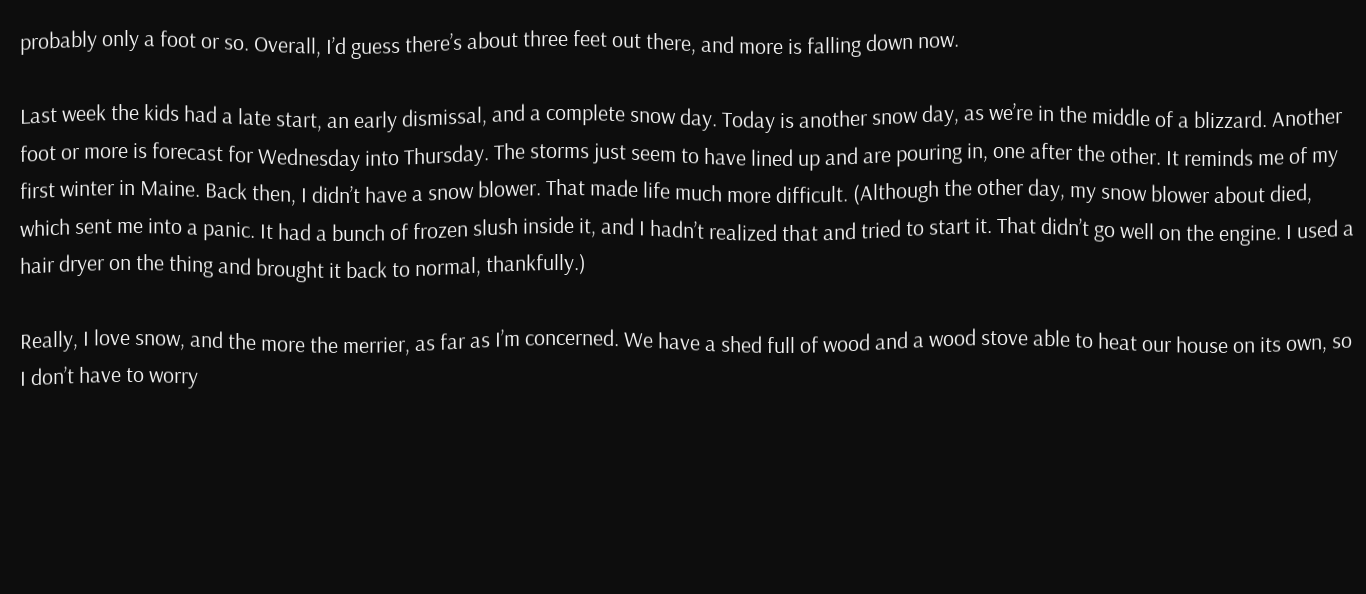probably only a foot or so. Overall, I’d guess there’s about three feet out there, and more is falling down now.

Last week the kids had a late start, an early dismissal, and a complete snow day. Today is another snow day, as we’re in the middle of a blizzard. Another foot or more is forecast for Wednesday into Thursday. The storms just seem to have lined up and are pouring in, one after the other. It reminds me of my first winter in Maine. Back then, I didn’t have a snow blower. That made life much more difficult. (Although the other day, my snow blower about died, which sent me into a panic. It had a bunch of frozen slush inside it, and I hadn’t realized that and tried to start it. That didn’t go well on the engine. I used a hair dryer on the thing and brought it back to normal, thankfully.)

Really, I love snow, and the more the merrier, as far as I’m concerned. We have a shed full of wood and a wood stove able to heat our house on its own, so I don’t have to worry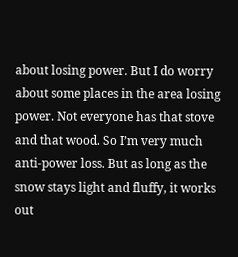about losing power. But I do worry about some places in the area losing power. Not everyone has that stove and that wood. So I’m very much anti-power loss. But as long as the snow stays light and fluffy, it works out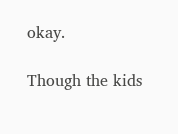okay.

Though the kids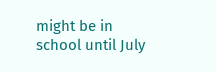might be in school until July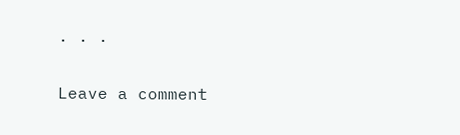. . .

Leave a comment